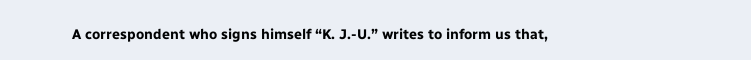A correspondent who signs himself “K. J.-U.” writes to inform us that,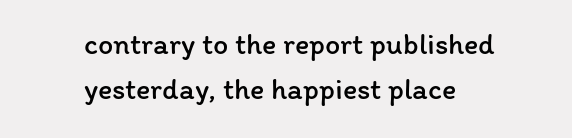contrary to the report published yesterday, the happiest place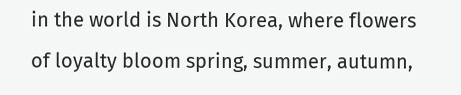in the world is North Korea, where flowers of loyalty bloom spring, summer, autumn,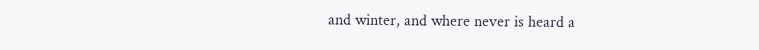and winter, and where never is heard a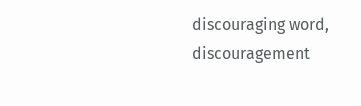discouraging word, discouragement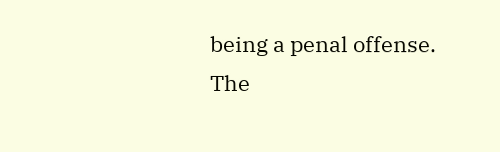being a penal offense. The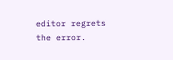editor regrets the error.